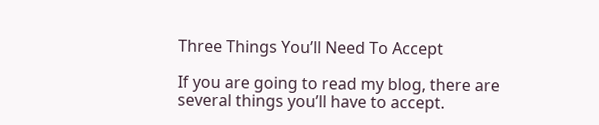Three Things You’ll Need To Accept

If you are going to read my blog, there are several things you’ll have to accept.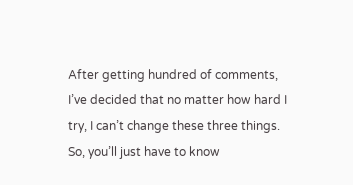After getting hundred of comments, I’ve decided that no matter how hard I try, I can’t change these three things. So, you’ll just have to know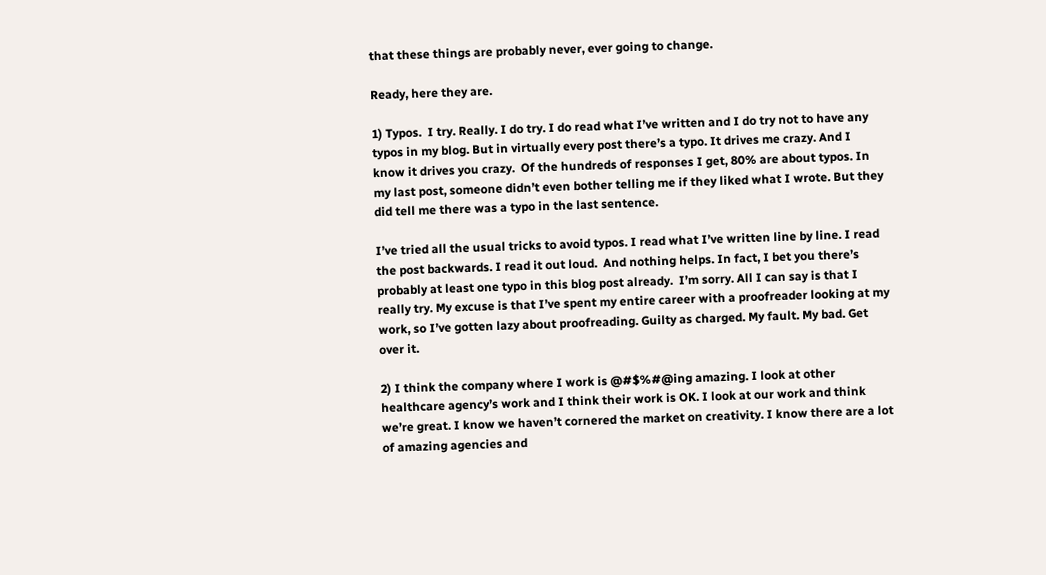that these things are probably never, ever going to change.

Ready, here they are.

1) Typos.  I try. Really. I do try. I do read what I’ve written and I do try not to have any typos in my blog. But in virtually every post there’s a typo. It drives me crazy. And I know it drives you crazy.  Of the hundreds of responses I get, 80% are about typos. In my last post, someone didn’t even bother telling me if they liked what I wrote. But they did tell me there was a typo in the last sentence.

I’ve tried all the usual tricks to avoid typos. I read what I’ve written line by line. I read the post backwards. I read it out loud.  And nothing helps. In fact, I bet you there’s probably at least one typo in this blog post already.  I’m sorry. All I can say is that I really try. My excuse is that I’ve spent my entire career with a proofreader looking at my work, so I’ve gotten lazy about proofreading. Guilty as charged. My fault. My bad. Get over it.

2) I think the company where I work is @#$%#@ing amazing. I look at other healthcare agency’s work and I think their work is OK. I look at our work and think we’re great. I know we haven’t cornered the market on creativity. I know there are a lot of amazing agencies and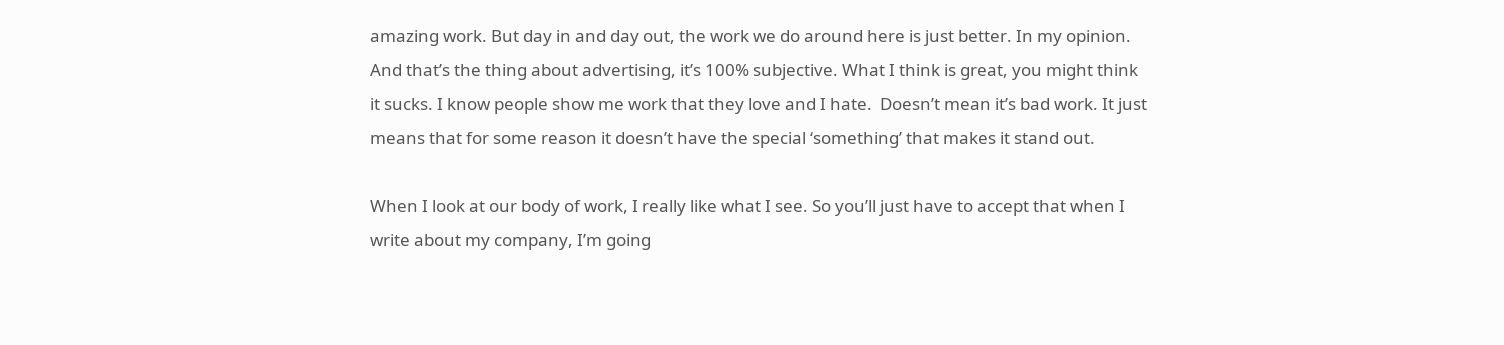amazing work. But day in and day out, the work we do around here is just better. In my opinion.  And that’s the thing about advertising, it’s 100% subjective. What I think is great, you might think it sucks. I know people show me work that they love and I hate.  Doesn’t mean it’s bad work. It just means that for some reason it doesn’t have the special ‘something’ that makes it stand out.

When I look at our body of work, I really like what I see. So you’ll just have to accept that when I write about my company, I’m going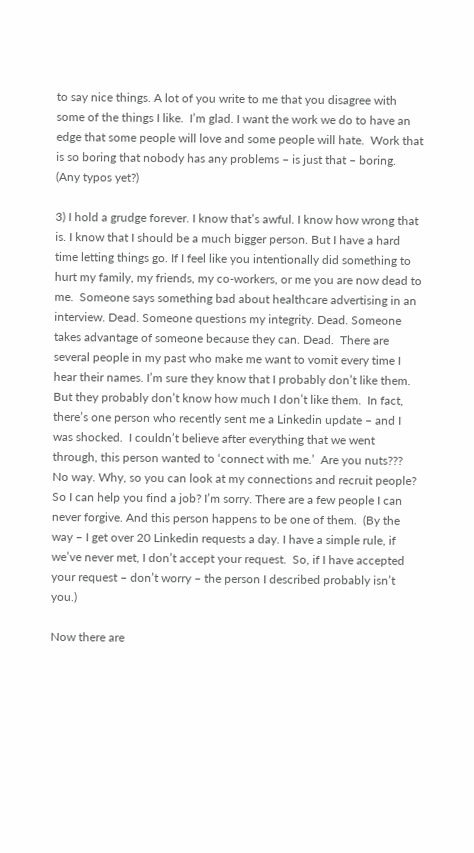to say nice things. A lot of you write to me that you disagree with some of the things I like.  I’m glad. I want the work we do to have an edge that some people will love and some people will hate.  Work that is so boring that nobody has any problems – is just that – boring.  (Any typos yet?)

3) I hold a grudge forever. I know that’s awful. I know how wrong that is. I know that I should be a much bigger person. But I have a hard time letting things go. If I feel like you intentionally did something to hurt my family, my friends, my co-workers, or me you are now dead to me.  Someone says something bad about healthcare advertising in an interview. Dead. Someone questions my integrity. Dead. Someone takes advantage of someone because they can. Dead.  There are several people in my past who make me want to vomit every time I hear their names. I’m sure they know that I probably don’t like them. But they probably don’t know how much I don’t like them.  In fact, there’s one person who recently sent me a Linkedin update – and I was shocked.  I couldn’t believe after everything that we went through, this person wanted to ‘connect with me.’  Are you nuts??? No way. Why, so you can look at my connections and recruit people? So I can help you find a job? I’m sorry. There are a few people I can never forgive. And this person happens to be one of them.  (By the way – I get over 20 Linkedin requests a day. I have a simple rule, if we’ve never met, I don’t accept your request.  So, if I have accepted your request – don’t worry – the person I described probably isn’t you.)

Now there are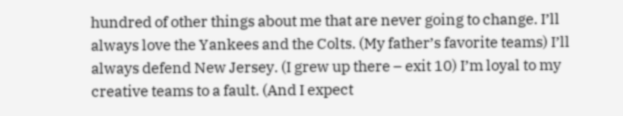hundred of other things about me that are never going to change. I’ll always love the Yankees and the Colts. (My father’s favorite teams) I’ll always defend New Jersey. (I grew up there – exit 10) I’m loyal to my creative teams to a fault. (And I expect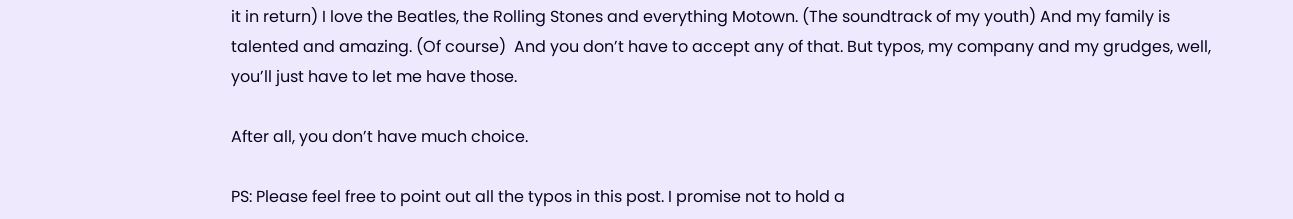it in return) I love the Beatles, the Rolling Stones and everything Motown. (The soundtrack of my youth) And my family is talented and amazing. (Of course)  And you don’t have to accept any of that. But typos, my company and my grudges, well, you’ll just have to let me have those.

After all, you don’t have much choice.

PS: Please feel free to point out all the typos in this post. I promise not to hold a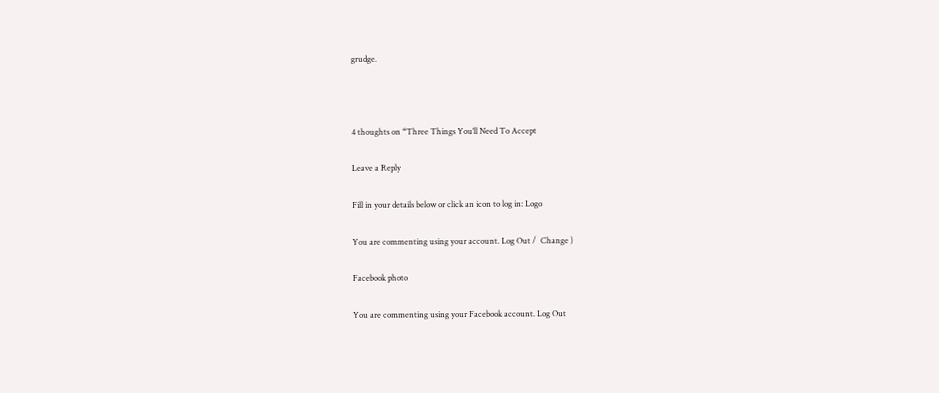grudge.



4 thoughts on “Three Things You’ll Need To Accept

Leave a Reply

Fill in your details below or click an icon to log in: Logo

You are commenting using your account. Log Out /  Change )

Facebook photo

You are commenting using your Facebook account. Log Out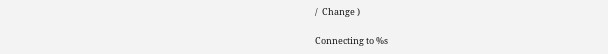/  Change )

Connecting to %s